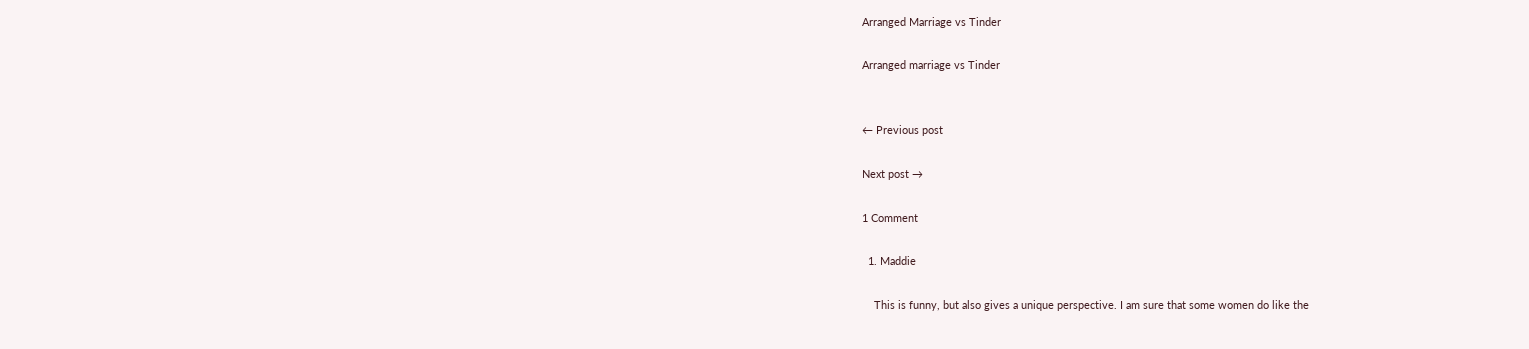Arranged Marriage vs Tinder

Arranged marriage vs Tinder


← Previous post

Next post →

1 Comment

  1. Maddie

    This is funny, but also gives a unique perspective. I am sure that some women do like the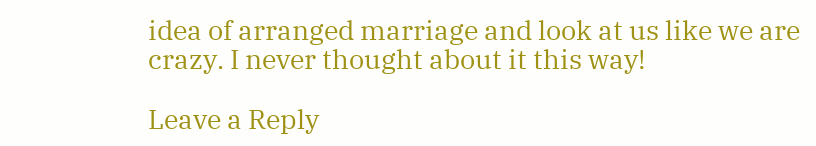idea of arranged marriage and look at us like we are crazy. I never thought about it this way!

Leave a Reply